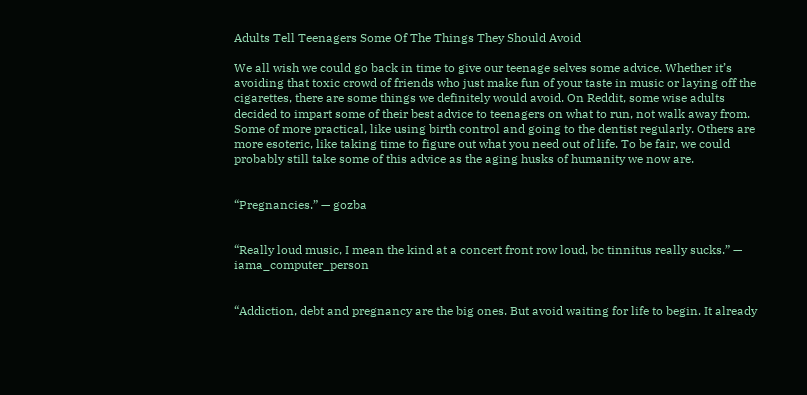Adults Tell Teenagers Some Of The Things They Should Avoid

We all wish we could go back in time to give our teenage selves some advice. Whether it’s avoiding that toxic crowd of friends who just make fun of your taste in music or laying off the cigarettes, there are some things we definitely would avoid. On Reddit, some wise adults decided to impart some of their best advice to teenagers on what to run, not walk away from. Some of more practical, like using birth control and going to the dentist regularly. Others are more esoteric, like taking time to figure out what you need out of life. To be fair, we could probably still take some of this advice as the aging husks of humanity we now are.


“Pregnancies.” — gozba


“Really loud music, I mean the kind at a concert front row loud, bc tinnitus really sucks.” — iama_computer_person


“Addiction, debt and pregnancy are the big ones. But avoid waiting for life to begin. It already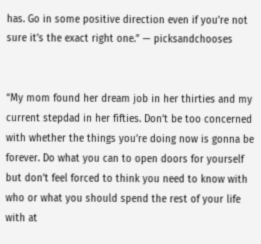has. Go in some positive direction even if you’re not sure it’s the exact right one.” — picksandchooses


“My mom found her dream job in her thirties and my current stepdad in her fifties. Don’t be too concerned with whether the things you’re doing now is gonna be forever. Do what you can to open doors for yourself but don’t feel forced to think you need to know with who or what you should spend the rest of your life with at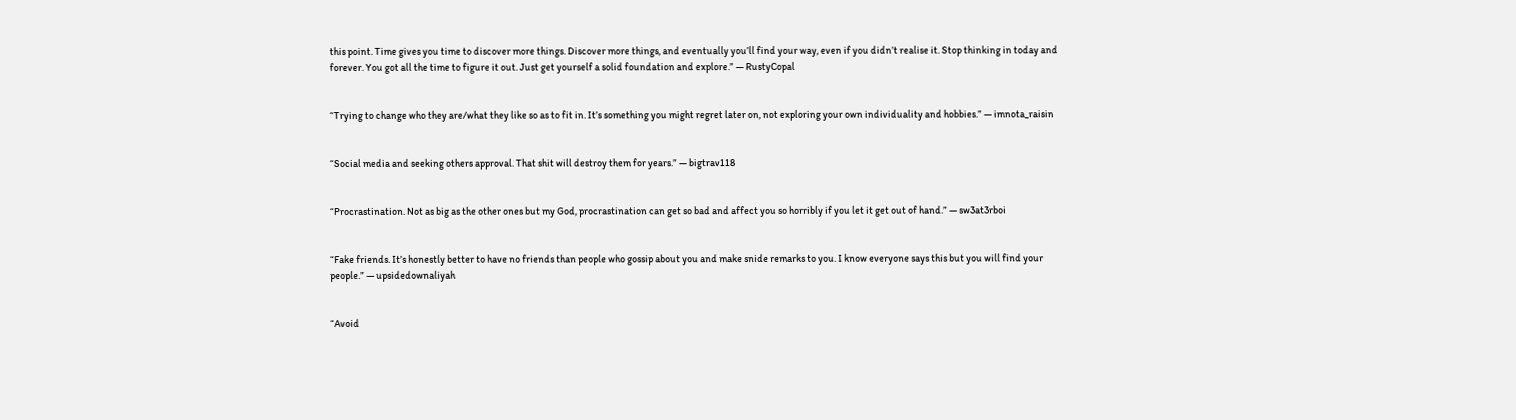this point. Time gives you time to discover more things. Discover more things, and eventually you’ll find your way, even if you didn’t realise it. Stop thinking in today and forever. You got all the time to figure it out. Just get yourself a solid foundation and explore.” — RustyCopal


“Trying to change who they are/what they like so as to fit in. It’s something you might regret later on, not exploring your own individuality and hobbies.” — imnota_raisin


“Social media and seeking others approval. That shit will destroy them for years.” — bigtrav118


“Procrastination. Not as big as the other ones but my God, procrastination can get so bad and affect you so horribly if you let it get out of hand.” — sw3at3rboi


“Fake friends. It’s honestly better to have no friends than people who gossip about you and make snide remarks to you. I know everyone says this but you will find your people.” — upsidedownaliyah


“Avoid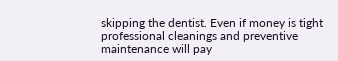skipping the dentist. Even if money is tight professional cleanings and preventive maintenance will pay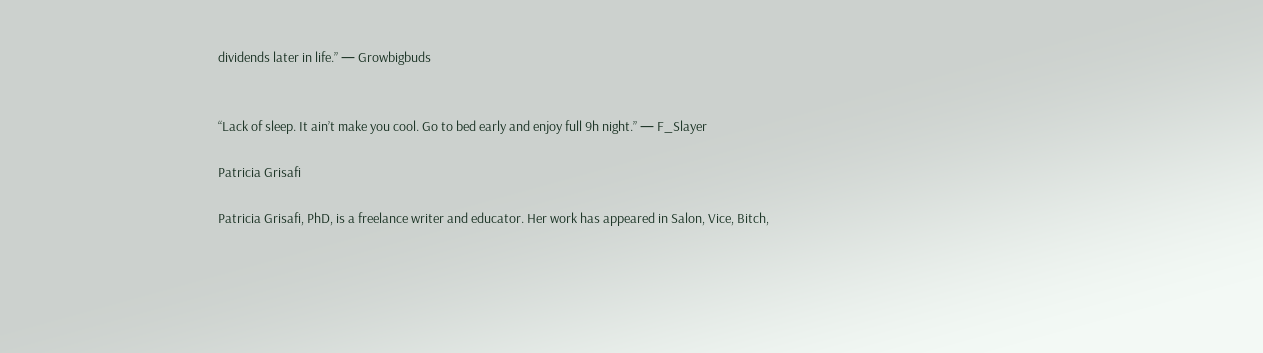dividends later in life.” — Growbigbuds


“Lack of sleep. It ain’t make you cool. Go to bed early and enjoy full 9h night.” — F_Slayer

Patricia Grisafi

Patricia Grisafi, PhD, is a freelance writer and educator. Her work has appeared in Salon, Vice, Bitch,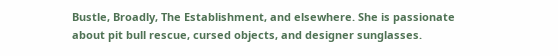Bustle, Broadly, The Establishment, and elsewhere. She is passionate about pit bull rescue, cursed objects, and designer sunglasses.